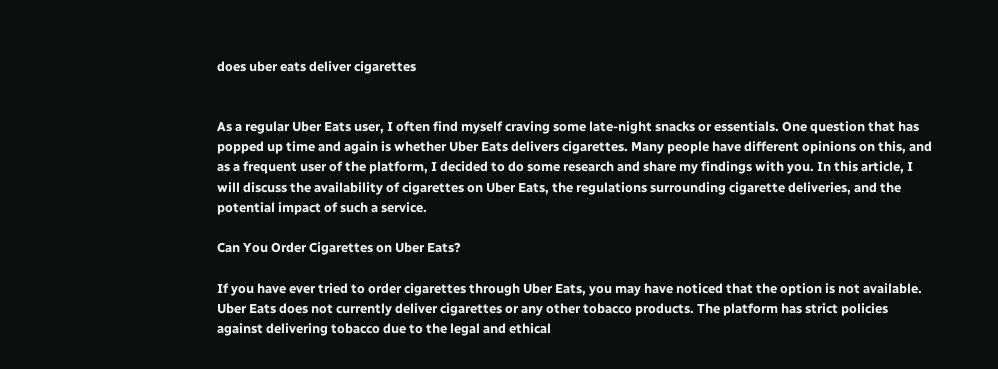does uber eats deliver cigarettes


As a regular Uber Eats user, I often find myself craving some late-night snacks or essentials. One question that has popped up time and again is whether Uber Eats delivers cigarettes. Many people have different opinions on this, and as a frequent user of the platform, I decided to do some research and share my findings with you. In this article, I will discuss the availability of cigarettes on Uber Eats, the regulations surrounding cigarette deliveries, and the potential impact of such a service.

Can You Order Cigarettes on Uber Eats?

If you have ever tried to order cigarettes through Uber Eats, you may have noticed that the option is not available. Uber Eats does not currently deliver cigarettes or any other tobacco products. The platform has strict policies against delivering tobacco due to the legal and ethical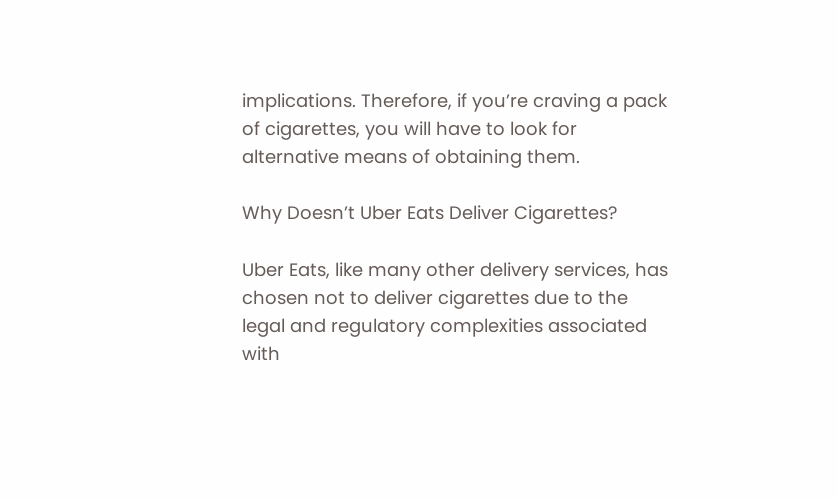implications. Therefore, if you’re craving a pack of cigarettes, you will have to look for alternative means of obtaining them.

Why Doesn’t Uber Eats Deliver Cigarettes?

Uber Eats, like many other delivery services, has chosen not to deliver cigarettes due to the legal and regulatory complexities associated with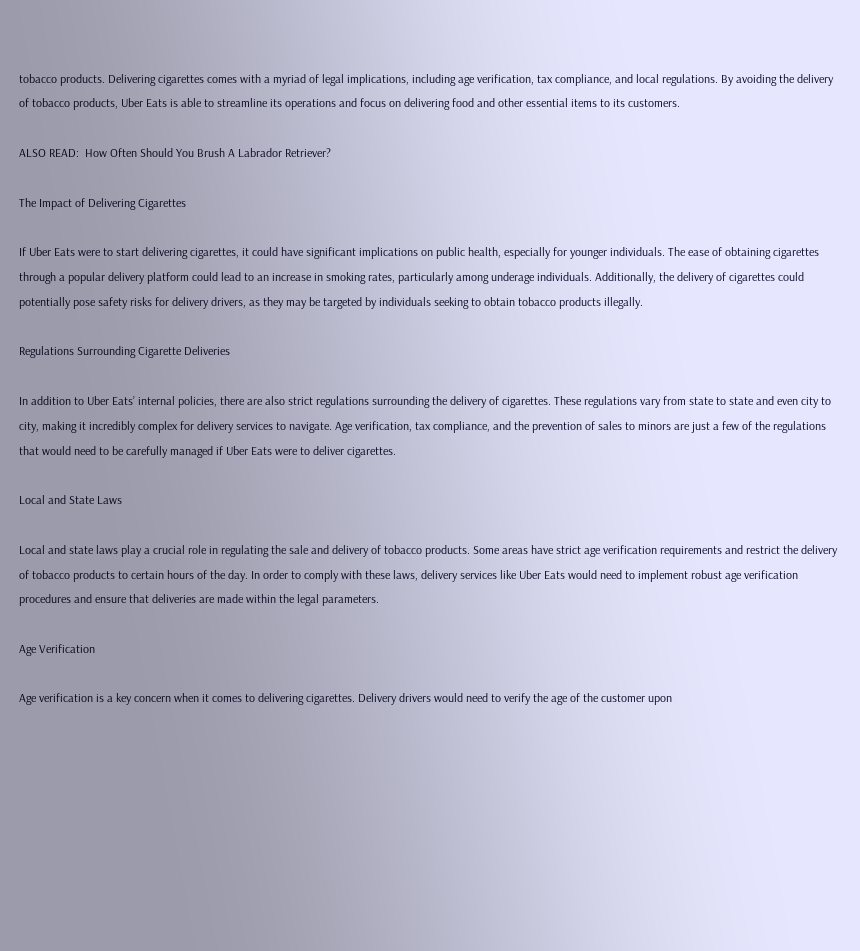tobacco products. Delivering cigarettes comes with a myriad of legal implications, including age verification, tax compliance, and local regulations. By avoiding the delivery of tobacco products, Uber Eats is able to streamline its operations and focus on delivering food and other essential items to its customers.

ALSO READ:  How Often Should You Brush A Labrador Retriever?

The Impact of Delivering Cigarettes

If Uber Eats were to start delivering cigarettes, it could have significant implications on public health, especially for younger individuals. The ease of obtaining cigarettes through a popular delivery platform could lead to an increase in smoking rates, particularly among underage individuals. Additionally, the delivery of cigarettes could potentially pose safety risks for delivery drivers, as they may be targeted by individuals seeking to obtain tobacco products illegally.

Regulations Surrounding Cigarette Deliveries

In addition to Uber Eats’ internal policies, there are also strict regulations surrounding the delivery of cigarettes. These regulations vary from state to state and even city to city, making it incredibly complex for delivery services to navigate. Age verification, tax compliance, and the prevention of sales to minors are just a few of the regulations that would need to be carefully managed if Uber Eats were to deliver cigarettes.

Local and State Laws

Local and state laws play a crucial role in regulating the sale and delivery of tobacco products. Some areas have strict age verification requirements and restrict the delivery of tobacco products to certain hours of the day. In order to comply with these laws, delivery services like Uber Eats would need to implement robust age verification procedures and ensure that deliveries are made within the legal parameters.

Age Verification

Age verification is a key concern when it comes to delivering cigarettes. Delivery drivers would need to verify the age of the customer upon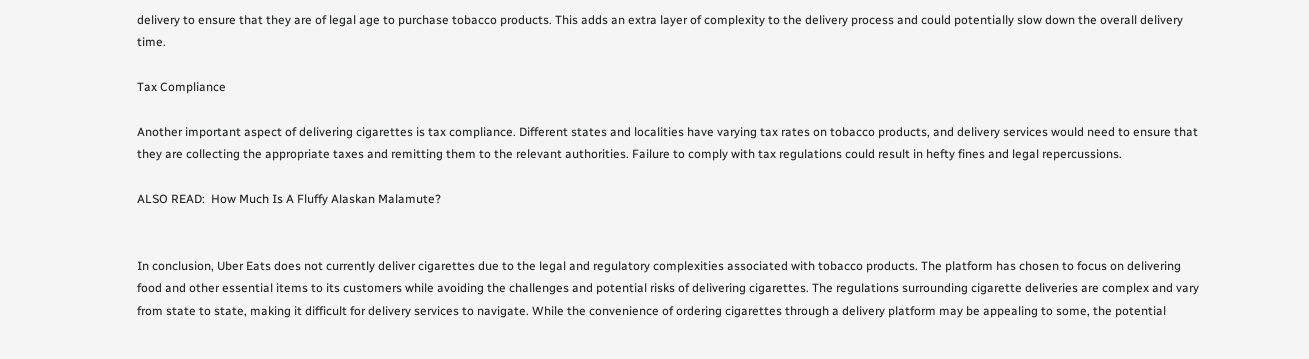delivery to ensure that they are of legal age to purchase tobacco products. This adds an extra layer of complexity to the delivery process and could potentially slow down the overall delivery time.

Tax Compliance

Another important aspect of delivering cigarettes is tax compliance. Different states and localities have varying tax rates on tobacco products, and delivery services would need to ensure that they are collecting the appropriate taxes and remitting them to the relevant authorities. Failure to comply with tax regulations could result in hefty fines and legal repercussions.

ALSO READ:  How Much Is A Fluffy Alaskan Malamute?


In conclusion, Uber Eats does not currently deliver cigarettes due to the legal and regulatory complexities associated with tobacco products. The platform has chosen to focus on delivering food and other essential items to its customers while avoiding the challenges and potential risks of delivering cigarettes. The regulations surrounding cigarette deliveries are complex and vary from state to state, making it difficult for delivery services to navigate. While the convenience of ordering cigarettes through a delivery platform may be appealing to some, the potential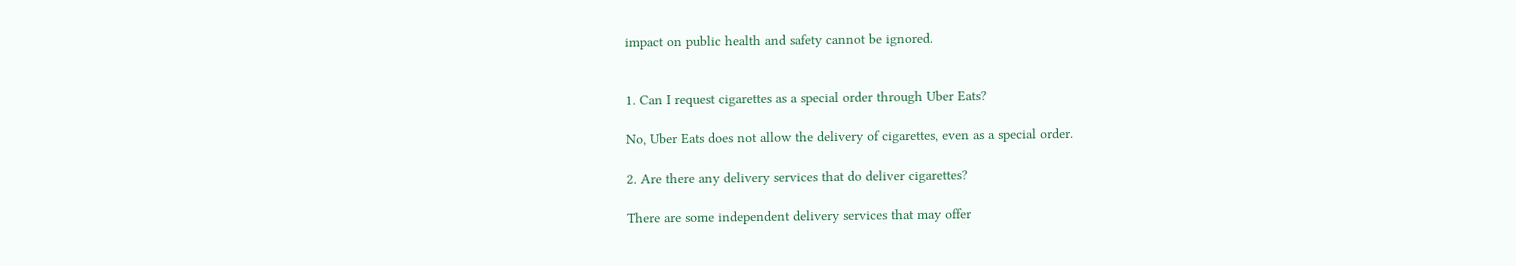impact on public health and safety cannot be ignored.


1. Can I request cigarettes as a special order through Uber Eats?

No, Uber Eats does not allow the delivery of cigarettes, even as a special order.

2. Are there any delivery services that do deliver cigarettes?

There are some independent delivery services that may offer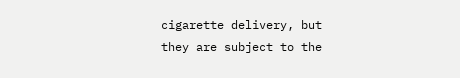cigarette delivery, but they are subject to the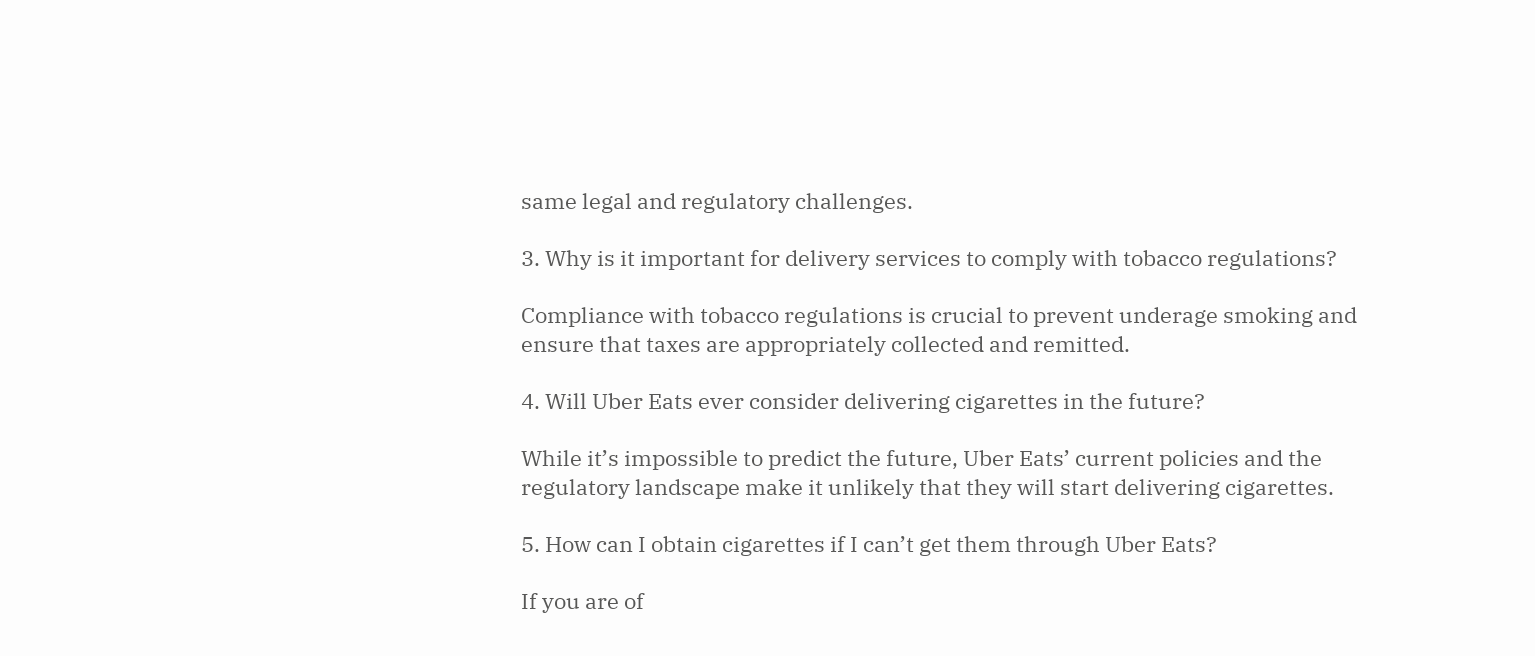same legal and regulatory challenges.

3. Why is it important for delivery services to comply with tobacco regulations?

Compliance with tobacco regulations is crucial to prevent underage smoking and ensure that taxes are appropriately collected and remitted.

4. Will Uber Eats ever consider delivering cigarettes in the future?

While it’s impossible to predict the future, Uber Eats’ current policies and the regulatory landscape make it unlikely that they will start delivering cigarettes.

5. How can I obtain cigarettes if I can’t get them through Uber Eats?

If you are of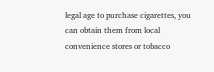legal age to purchase cigarettes, you can obtain them from local convenience stores or tobacco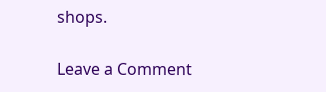shops.

Leave a Comment